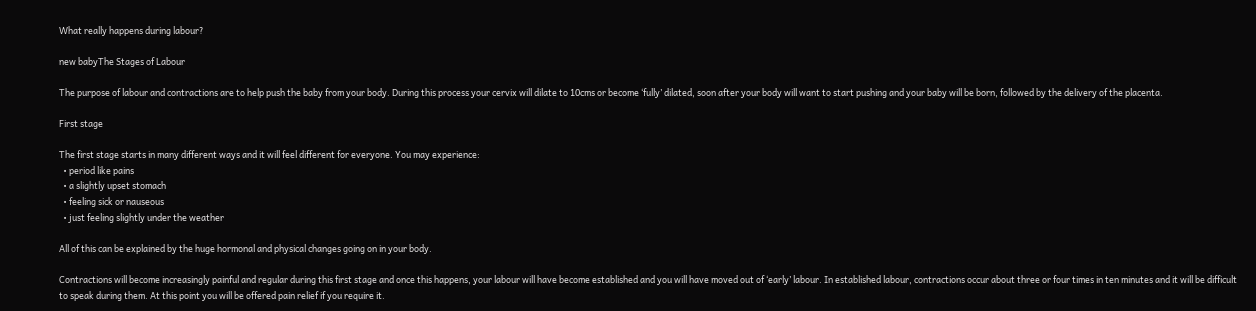What really happens during labour?

new babyThe Stages of Labour

The purpose of labour and contractions are to help push the baby from your body. During this process your cervix will dilate to 10cms or become ‘fully’ dilated, soon after your body will want to start pushing and your baby will be born, followed by the delivery of the placenta.

First stage

The first stage starts in many different ways and it will feel different for everyone. You may experience:
  • period like pains
  • a slightly upset stomach
  • feeling sick or nauseous
  • just feeling slightly under the weather

All of this can be explained by the huge hormonal and physical changes going on in your body.

Contractions will become increasingly painful and regular during this first stage and once this happens, your labour will have become established and you will have moved out of ‘early’ labour. In established labour, contractions occur about three or four times in ten minutes and it will be difficult to speak during them. At this point you will be offered pain relief if you require it.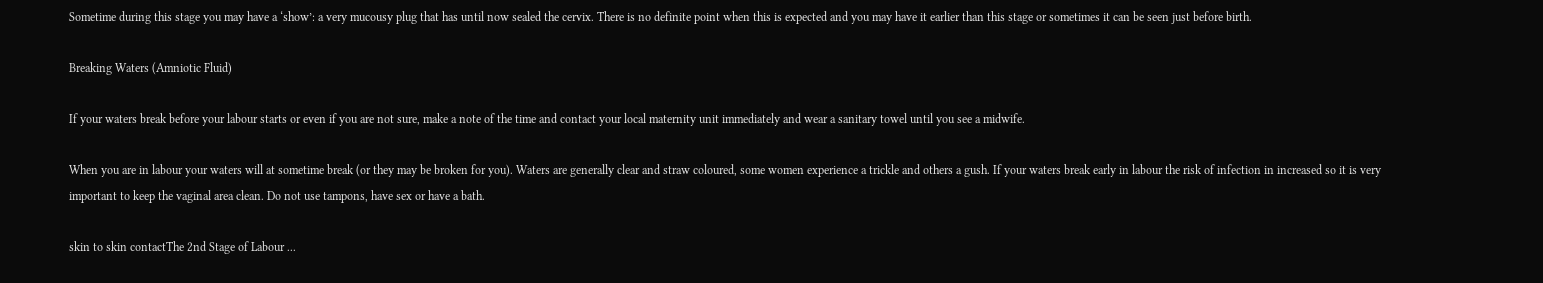Sometime during this stage you may have a ‘show’: a very mucousy plug that has until now sealed the cervix. There is no definite point when this is expected and you may have it earlier than this stage or sometimes it can be seen just before birth.

Breaking Waters (Amniotic Fluid)

If your waters break before your labour starts or even if you are not sure, make a note of the time and contact your local maternity unit immediately and wear a sanitary towel until you see a midwife.

When you are in labour your waters will at sometime break (or they may be broken for you). Waters are generally clear and straw coloured, some women experience a trickle and others a gush. If your waters break early in labour the risk of infection in increased so it is very important to keep the vaginal area clean. Do not use tampons, have sex or have a bath.

skin to skin contactThe 2nd Stage of Labour ...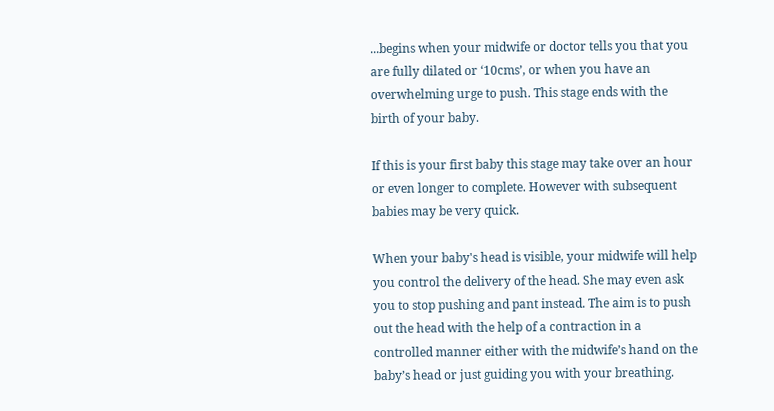...begins when your midwife or doctor tells you that you are fully dilated or ‘10cms’, or when you have an overwhelming urge to push. This stage ends with the birth of your baby.

If this is your first baby this stage may take over an hour or even longer to complete. However with subsequent babies may be very quick.

When your baby's head is visible, your midwife will help you control the delivery of the head. She may even ask you to stop pushing and pant instead. The aim is to push out the head with the help of a contraction in a controlled manner either with the midwife’s hand on the baby’s head or just guiding you with your breathing.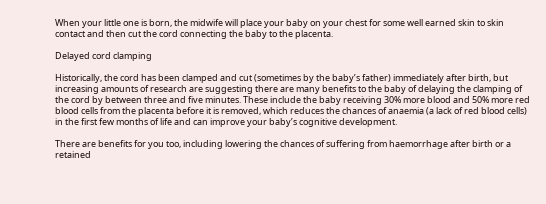When your little one is born, the midwife will place your baby on your chest for some well earned skin to skin contact and then cut the cord connecting the baby to the placenta.

Delayed cord clamping

Historically, the cord has been clamped and cut (sometimes by the baby’s father) immediately after birth, but increasing amounts of research are suggesting there are many benefits to the baby of delaying the clamping of the cord by between three and five minutes. These include the baby receiving 30% more blood and 50% more red blood cells from the placenta before it is removed, which reduces the chances of anaemia (a lack of red blood cells) in the first few months of life and can improve your baby’s cognitive development.

There are benefits for you too, including lowering the chances of suffering from haemorrhage after birth or a retained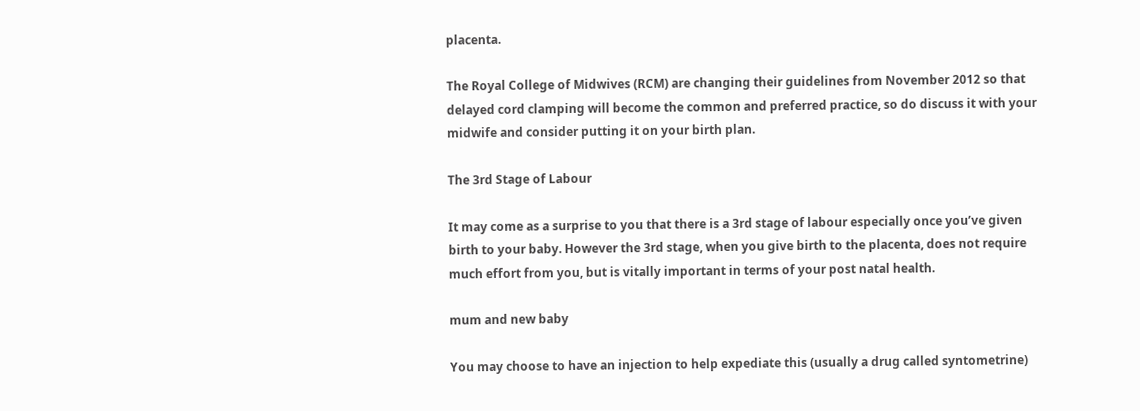placenta.

The Royal College of Midwives (RCM) are changing their guidelines from November 2012 so that delayed cord clamping will become the common and preferred practice, so do discuss it with your midwife and consider putting it on your birth plan.

The 3rd Stage of Labour

It may come as a surprise to you that there is a 3rd stage of labour especially once you’ve given birth to your baby. However the 3rd stage, when you give birth to the placenta, does not require much effort from you, but is vitally important in terms of your post natal health.

mum and new baby

You may choose to have an injection to help expediate this (usually a drug called syntometrine)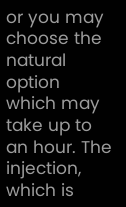or you may choose the natural option which may take up to an hour. The injection, which is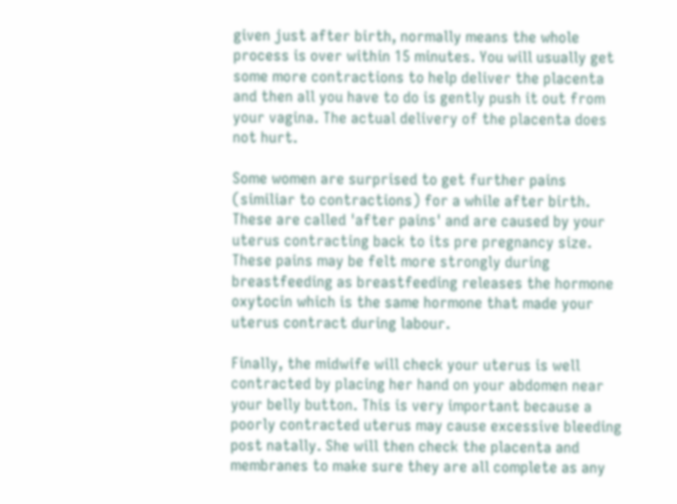given just after birth, normally means the whole process is over within 15 minutes. You will usually get some more contractions to help deliver the placenta and then all you have to do is gently push it out from your vagina. The actual delivery of the placenta does not hurt.

Some women are surprised to get further pains (similiar to contractions) for a while after birth. These are called 'after pains' and are caused by your uterus contracting back to its pre pregnancy size. These pains may be felt more strongly during breastfeeding as breastfeeding releases the hormone oxytocin which is the same hormone that made your uterus contract during labour.

Finally, the midwife will check your uterus is well contracted by placing her hand on your abdomen near your belly button. This is very important because a poorly contracted uterus may cause excessive bleeding post natally. She will then check the placenta and membranes to make sure they are all complete as any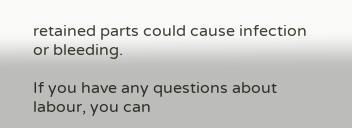retained parts could cause infection or bleeding.

If you have any questions about labour, you can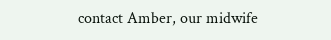contact Amber, our midwife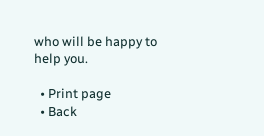who will be happy to help you.

  • Print page
  • Back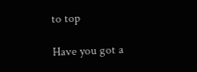to top

Have you got a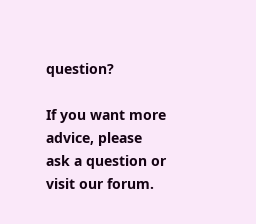question?

If you want more advice, please ask a question or visit our forum.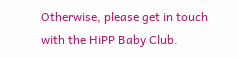Otherwise, please get in touch with the HiPP Baby Club.